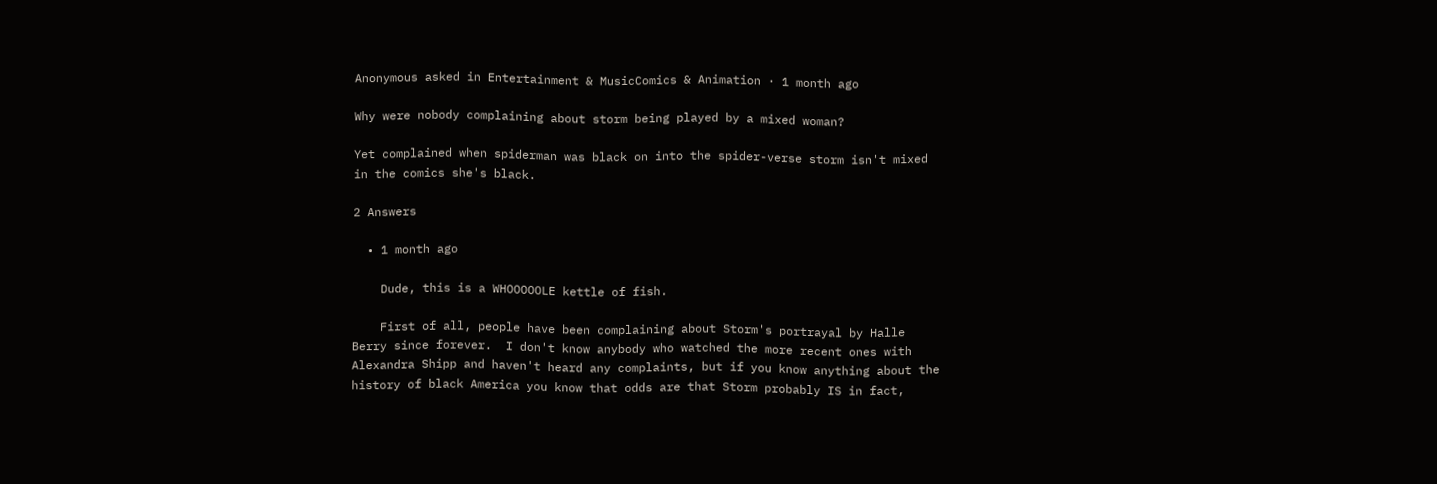Anonymous asked in Entertainment & MusicComics & Animation · 1 month ago

Why were nobody complaining about storm being played by a mixed woman?

Yet complained when spiderman was black on into the spider-verse storm isn't mixed in the comics she's black.

2 Answers

  • 1 month ago

    Dude, this is a WHOOOOOLE kettle of fish.

    First of all, people have been complaining about Storm's portrayal by Halle Berry since forever.  I don't know anybody who watched the more recent ones with Alexandra Shipp and haven't heard any complaints, but if you know anything about the history of black America you know that odds are that Storm probably IS in fact,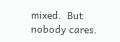mixed.  But nobody cares.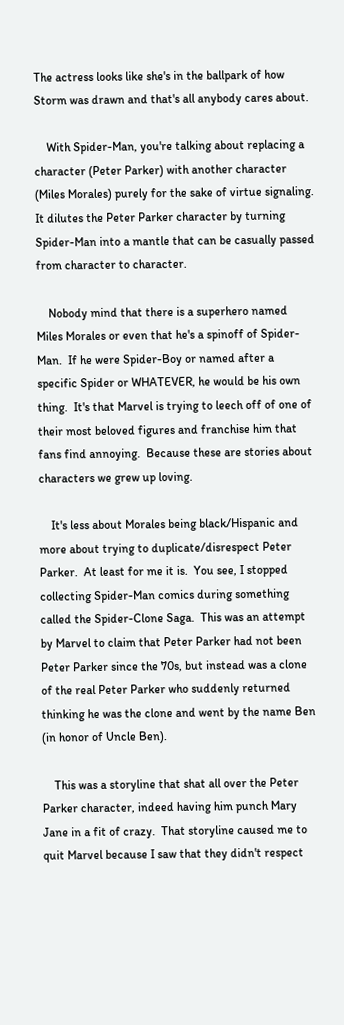The actress looks like she's in the ballpark of how Storm was drawn and that's all anybody cares about.

    With Spider-Man, you're talking about replacing a character (Peter Parker) with another character (Miles Morales) purely for the sake of virtue signaling.  It dilutes the Peter Parker character by turning Spider-Man into a mantle that can be casually passed from character to character.

    Nobody mind that there is a superhero named Miles Morales or even that he's a spinoff of Spider-Man.  If he were Spider-Boy or named after a specific Spider or WHATEVER, he would be his own thing.  It's that Marvel is trying to leech off of one of their most beloved figures and franchise him that fans find annoying.  Because these are stories about characters we grew up loving.

    It's less about Morales being black/Hispanic and more about trying to duplicate/disrespect Peter Parker.  At least for me it is.  You see, I stopped collecting Spider-Man comics during something called the Spider-Clone Saga.  This was an attempt by Marvel to claim that Peter Parker had not been Peter Parker since the 70s, but instead was a clone of the real Peter Parker who suddenly returned thinking he was the clone and went by the name Ben (in honor of Uncle Ben).

    This was a storyline that shat all over the Peter Parker character, indeed having him punch Mary Jane in a fit of crazy.  That storyline caused me to quit Marvel because I saw that they didn't respect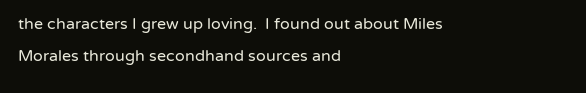the characters I grew up loving.  I found out about Miles Morales through secondhand sources and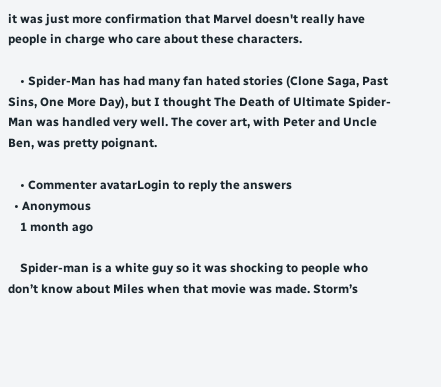it was just more confirmation that Marvel doesn't really have people in charge who care about these characters.

    • Spider-Man has had many fan hated stories (Clone Saga, Past Sins, One More Day), but I thought The Death of Ultimate Spider-Man was handled very well. The cover art, with Peter and Uncle Ben, was pretty poignant.

    • Commenter avatarLogin to reply the answers
  • Anonymous
    1 month ago

    Spider-man is a white guy so it was shocking to people who don’t know about Miles when that movie was made. Storm’s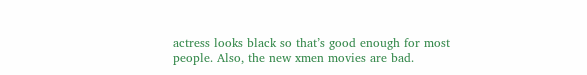actress looks black so that’s good enough for most people. Also, the new xmen movies are bad.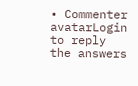• Commenter avatarLogin to reply the answers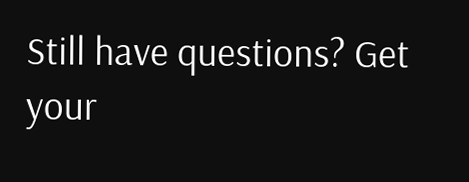Still have questions? Get your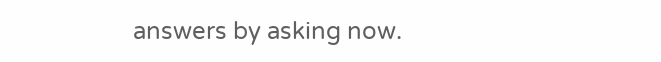answers by asking now.